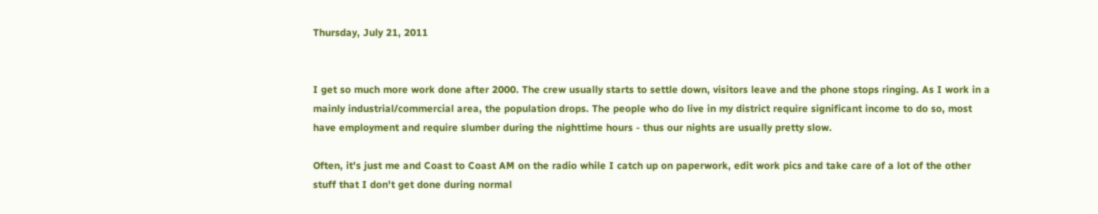Thursday, July 21, 2011


I get so much more work done after 2000. The crew usually starts to settle down, visitors leave and the phone stops ringing. As I work in a mainly industrial/commercial area, the population drops. The people who do live in my district require significant income to do so, most have employment and require slumber during the nighttime hours - thus our nights are usually pretty slow.

Often, it's just me and Coast to Coast AM on the radio while I catch up on paperwork, edit work pics and take care of a lot of the other stuff that I don't get done during normal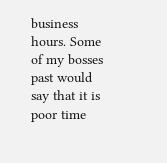business hours. Some of my bosses past would say that it is poor time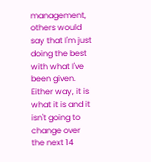management, others would say that I'm just doing the best with what I've been given. Either way, it is what it is and it isn't going to change over the next 14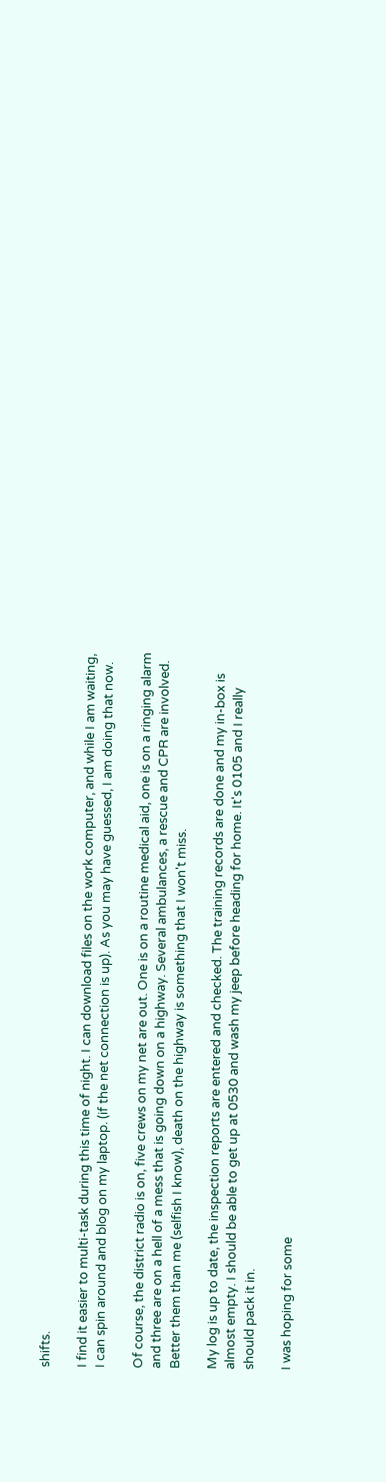shifts.

I find it easier to multi-task during this time of night. I can download files on the work computer, and while I am waiting, I can spin around and blog on my laptop. (if the net connection is up). As you may have guessed, I am doing that now.

Of course, the district radio is on, five crews on my net are out. One is on a routine medical aid, one is on a ringing alarm and three are on a hell of a mess that is going down on a highway. Several ambulances, a rescue and CPR are involved. Better them than me (selfish I know), death on the highway is something that I won't miss.

My log is up to date, the inspection reports are entered and checked. The training records are done and my in-box is almost empty. I should be able to get up at 0530 and wash my jeep before heading for home. It's 0105 and I really should pack it in.

I was hoping for some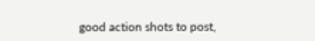good action shots to post,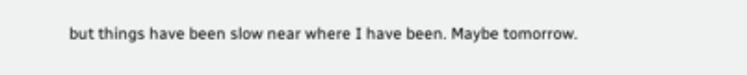but things have been slow near where I have been. Maybe tomorrow.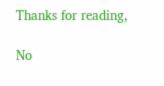Thanks for reading,

No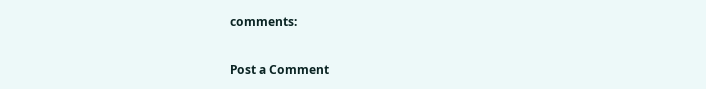comments:

Post a Comment